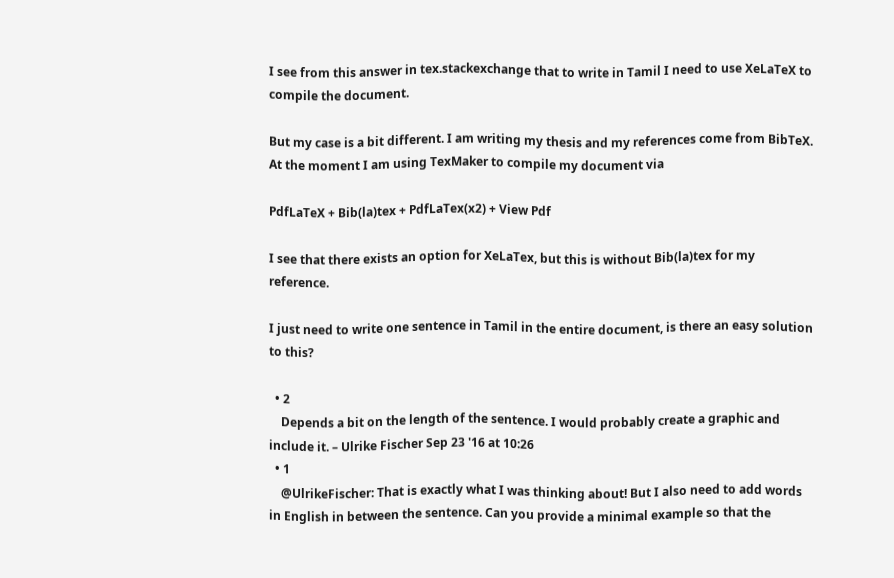I see from this answer in tex.stackexchange that to write in Tamil I need to use XeLaTeX to compile the document.

But my case is a bit different. I am writing my thesis and my references come from BibTeX. At the moment I am using TexMaker to compile my document via

PdfLaTeX + Bib(la)tex + PdfLaTex(x2) + View Pdf

I see that there exists an option for XeLaTex, but this is without Bib(la)tex for my reference.

I just need to write one sentence in Tamil in the entire document, is there an easy solution to this?

  • 2
    Depends a bit on the length of the sentence. I would probably create a graphic and include it. – Ulrike Fischer Sep 23 '16 at 10:26
  • 1
    @UlrikeFischer: That is exactly what I was thinking about! But I also need to add words in English in between the sentence. Can you provide a minimal example so that the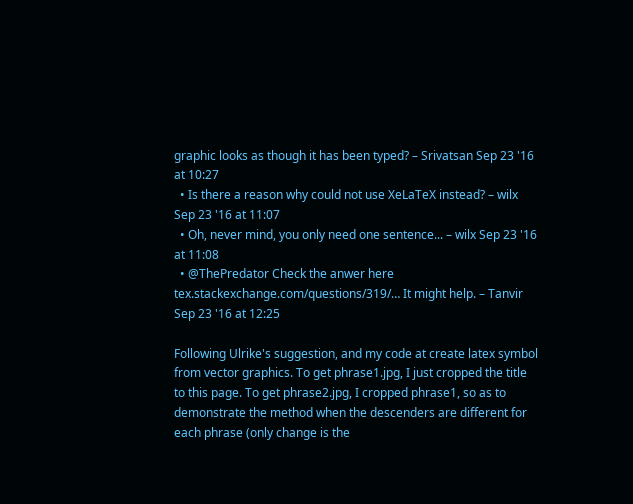graphic looks as though it has been typed? – Srivatsan Sep 23 '16 at 10:27
  • Is there a reason why could not use XeLaTeX instead? – wilx Sep 23 '16 at 11:07
  • Oh, never mind, you only need one sentence... – wilx Sep 23 '16 at 11:08
  • @ThePredator Check the anwer here tex.stackexchange.com/questions/319/… It might help. – Tanvir Sep 23 '16 at 12:25

Following Ulrike's suggestion, and my code at create latex symbol from vector graphics. To get phrase1.jpg, I just cropped the title to this page. To get phrase2.jpg, I cropped phrase1, so as to demonstrate the method when the descenders are different for each phrase (only change is the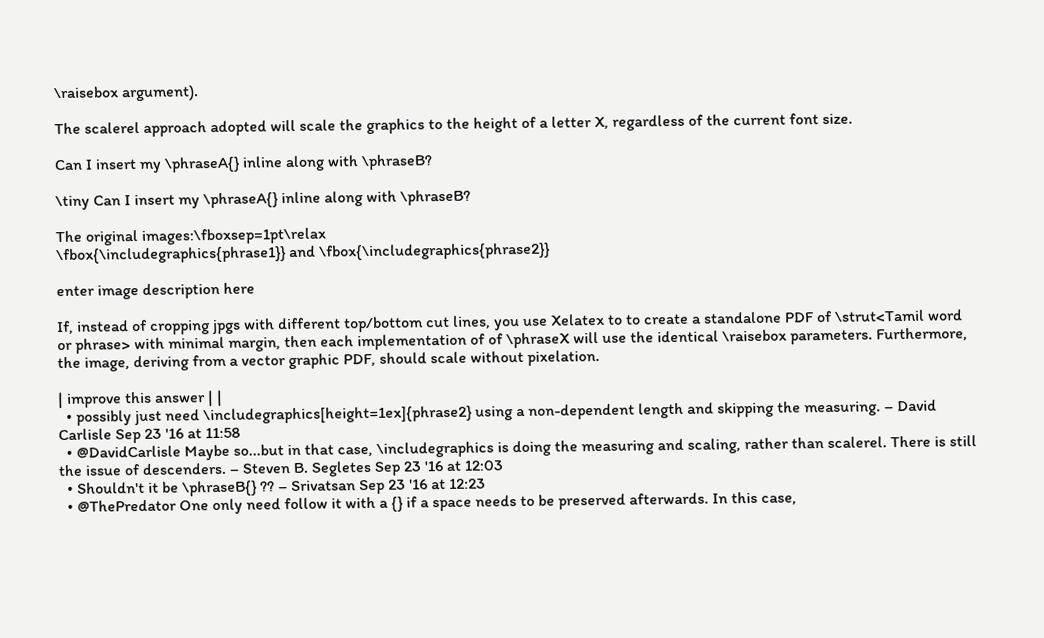\raisebox argument).

The scalerel approach adopted will scale the graphics to the height of a letter X, regardless of the current font size.

Can I insert my \phraseA{} inline along with \phraseB?

\tiny Can I insert my \phraseA{} inline along with \phraseB?

The original images:\fboxsep=1pt\relax
\fbox{\includegraphics{phrase1}} and \fbox{\includegraphics{phrase2}}

enter image description here

If, instead of cropping jpgs with different top/bottom cut lines, you use Xelatex to to create a standalone PDF of \strut<Tamil word or phrase> with minimal margin, then each implementation of of \phraseX will use the identical \raisebox parameters. Furthermore, the image, deriving from a vector graphic PDF, should scale without pixelation.

| improve this answer | |
  • possibly just need \includegraphics[height=1ex]{phrase2} using a non-dependent length and skipping the measuring. – David Carlisle Sep 23 '16 at 11:58
  • @DavidCarlisle Maybe so...but in that case, \includegraphics is doing the measuring and scaling, rather than scalerel. There is still the issue of descenders. – Steven B. Segletes Sep 23 '16 at 12:03
  • Shouldn't it be \phraseB{} ?? – Srivatsan Sep 23 '16 at 12:23
  • @ThePredator One only need follow it with a {} if a space needs to be preserved afterwards. In this case,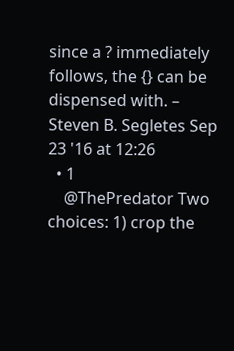since a ? immediately follows, the {} can be dispensed with. – Steven B. Segletes Sep 23 '16 at 12:26
  • 1
    @ThePredator Two choices: 1) crop the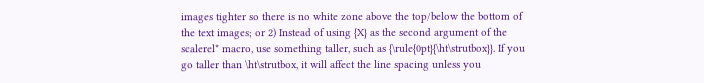images tighter so there is no white zone above the top/below the bottom of the text images; or 2) Instead of using {X} as the second argument of the scalerel* macro, use something taller, such as {\rule{0pt}{\ht\strutbox}}. If you go taller than \ht\strutbox, it will affect the line spacing unless you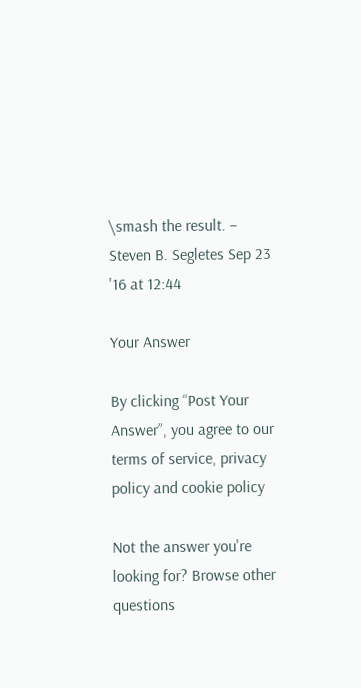\smash the result. – Steven B. Segletes Sep 23 '16 at 12:44

Your Answer

By clicking “Post Your Answer”, you agree to our terms of service, privacy policy and cookie policy

Not the answer you're looking for? Browse other questions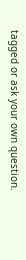tagged or ask your own question.